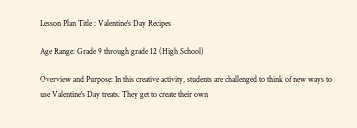Lesson Plan Title : Valentine's Day Recipes

Age Range: Grade 9 through grade 12 (High School)

Overview and Purpose: In this creative activity, students are challenged to think of new ways to use Valentine's Day treats. They get to create their own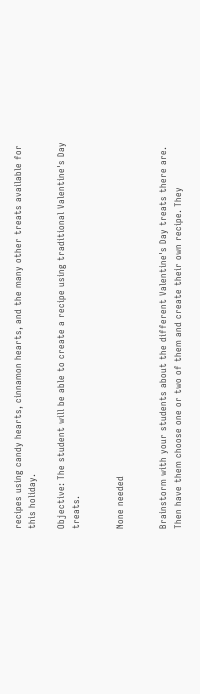recipes using candy hearts, cinnamon hearts, and the many other treats available for this holiday.

Objective: The student will be able to create a recipe using traditional Valentine's Day treats.


None needed


Brainstorm with your students about the different Valentine's Day treats there are. Then have them choose one or two of them and create their own recipe. They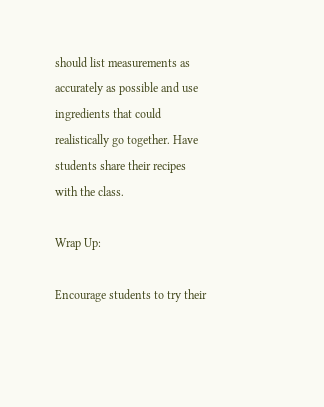should list measurements as accurately as possible and use ingredients that could realistically go together. Have students share their recipes with the class.

Wrap Up:

Encourage students to try their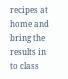recipes at home and bring the results in to class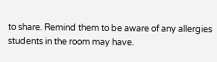to share. Remind them to be aware of any allergies students in the room may have.